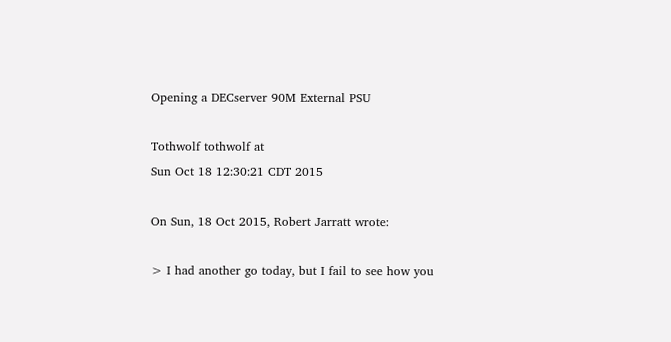Opening a DECserver 90M External PSU

Tothwolf tothwolf at
Sun Oct 18 12:30:21 CDT 2015

On Sun, 18 Oct 2015, Robert Jarratt wrote:

> I had another go today, but I fail to see how you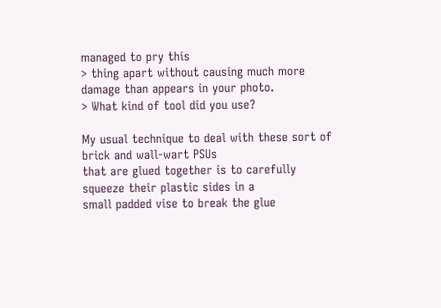managed to pry this
> thing apart without causing much more damage than appears in your photo.
> What kind of tool did you use?

My usual technique to deal with these sort of brick and wall-wart PSUs
that are glued together is to carefully squeeze their plastic sides in a
small padded vise to break the glue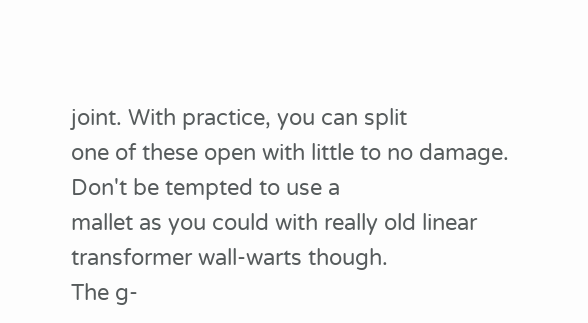joint. With practice, you can split
one of these open with little to no damage. Don't be tempted to use a
mallet as you could with really old linear transformer wall-warts though.
The g-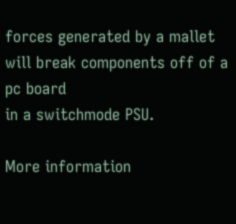forces generated by a mallet will break components off of a pc board
in a switchmode PSU.

More information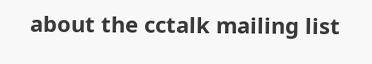about the cctalk mailing list